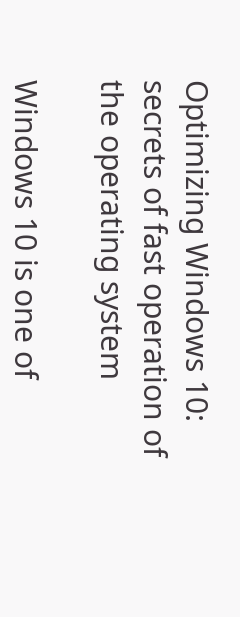Optimizing Windows 10: secrets of fast operation of the operating system

Windows 10 is one of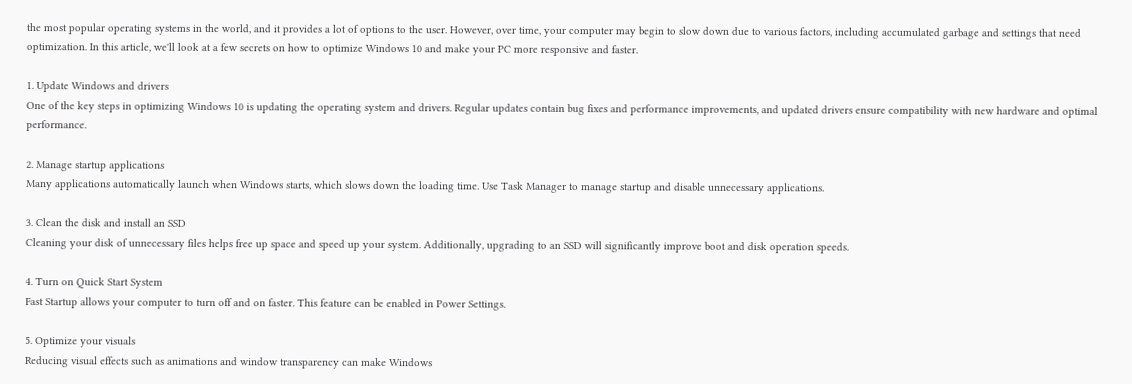the most popular operating systems in the world, and it provides a lot of options to the user. However, over time, your computer may begin to slow down due to various factors, including accumulated garbage and settings that need optimization. In this article, we'll look at a few secrets on how to optimize Windows 10 and make your PC more responsive and faster.

1. Update Windows and drivers
One of the key steps in optimizing Windows 10 is updating the operating system and drivers. Regular updates contain bug fixes and performance improvements, and updated drivers ensure compatibility with new hardware and optimal performance.

2. Manage startup applications
Many applications automatically launch when Windows starts, which slows down the loading time. Use Task Manager to manage startup and disable unnecessary applications.

3. Clean the disk and install an SSD
Cleaning your disk of unnecessary files helps free up space and speed up your system. Additionally, upgrading to an SSD will significantly improve boot and disk operation speeds.

4. Turn on Quick Start System
Fast Startup allows your computer to turn off and on faster. This feature can be enabled in Power Settings.

5. Optimize your visuals
Reducing visual effects such as animations and window transparency can make Windows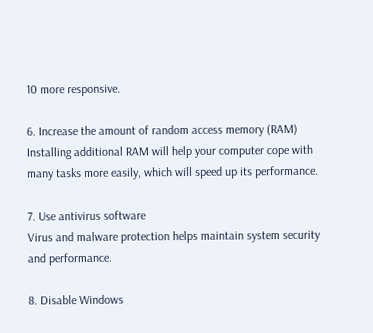10 more responsive.

6. Increase the amount of random access memory (RAM)
Installing additional RAM will help your computer cope with many tasks more easily, which will speed up its performance.

7. Use antivirus software
Virus and malware protection helps maintain system security and performance.

8. Disable Windows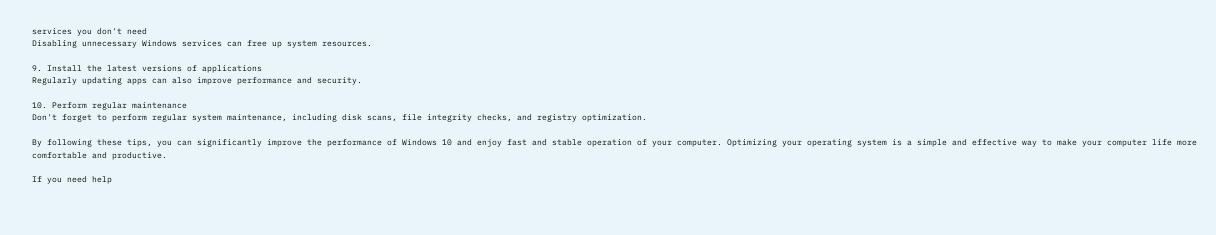services you don't need
Disabling unnecessary Windows services can free up system resources.

9. Install the latest versions of applications
Regularly updating apps can also improve performance and security.

10. Perform regular maintenance
Don't forget to perform regular system maintenance, including disk scans, file integrity checks, and registry optimization.

By following these tips, you can significantly improve the performance of Windows 10 and enjoy fast and stable operation of your computer. Optimizing your operating system is a simple and effective way to make your computer life more comfortable and productive.

If you need help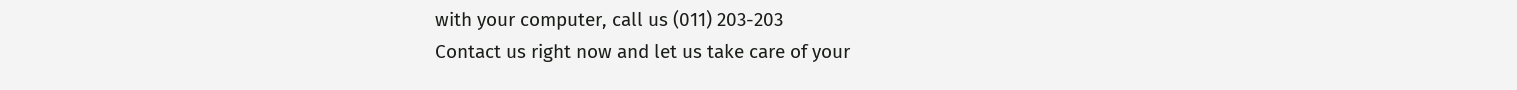with your computer, call us (011) 203-203
Contact us right now and let us take care of your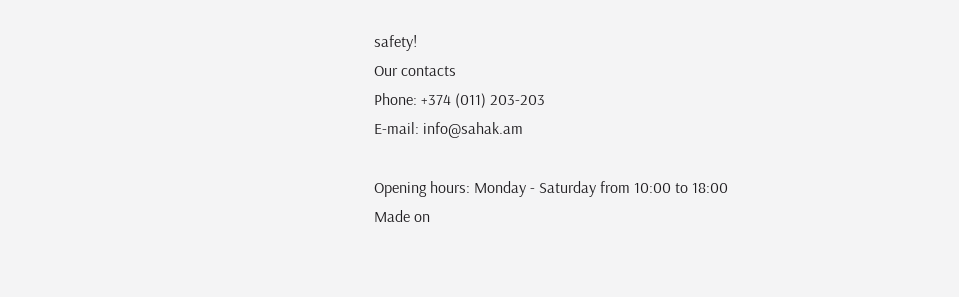safety!
Our contacts
Phone: +374 (011) 203-203
E-mail: info@sahak.am

Opening hours: Monday - Saturday from 10:00 to 18:00
Made on